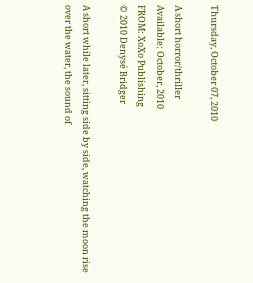Thursday, October 07, 2010

A short horror/thriller
Available: October, 2010
FROM: XoXo Publishing
© 2010 Denysé Bridger

A short while later, sitting side by side, watching the moon rise over the water, the sound of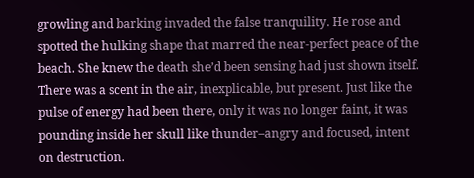growling and barking invaded the false tranquility. He rose and spotted the hulking shape that marred the near-perfect peace of the beach. She knew the death she’d been sensing had just shown itself. There was a scent in the air, inexplicable, but present. Just like the pulse of energy had been there, only it was no longer faint, it was pounding inside her skull like thunder–angry and focused, intent on destruction.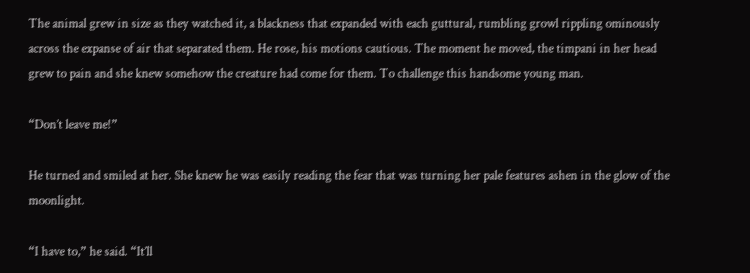The animal grew in size as they watched it, a blackness that expanded with each guttural, rumbling growl rippling ominously across the expanse of air that separated them. He rose, his motions cautious. The moment he moved, the timpani in her head grew to pain and she knew somehow the creature had come for them. To challenge this handsome young man.

“Don’t leave me!”

He turned and smiled at her. She knew he was easily reading the fear that was turning her pale features ashen in the glow of the moonlight.

“I have to,” he said. “It’ll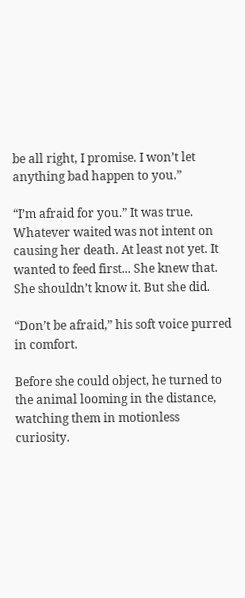be all right, I promise. I won’t let anything bad happen to you.”

“I’m afraid for you.” It was true. Whatever waited was not intent on causing her death. At least not yet. It wanted to feed first... She knew that. She shouldn’t know it. But she did.

“Don’t be afraid,” his soft voice purred in comfort.

Before she could object, he turned to the animal looming in the distance, watching them in motionless curiosity.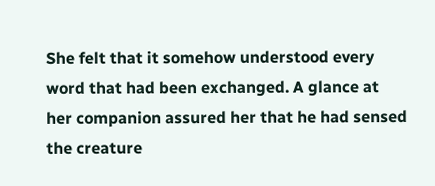She felt that it somehow understood every word that had been exchanged. A glance at her companion assured her that he had sensed the creature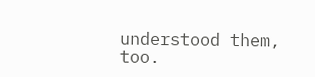understood them, too.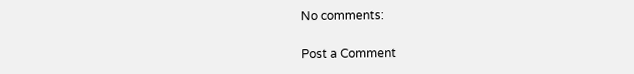No comments:

Post a Comment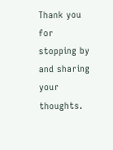Thank you for stopping by and sharing your thoughts.